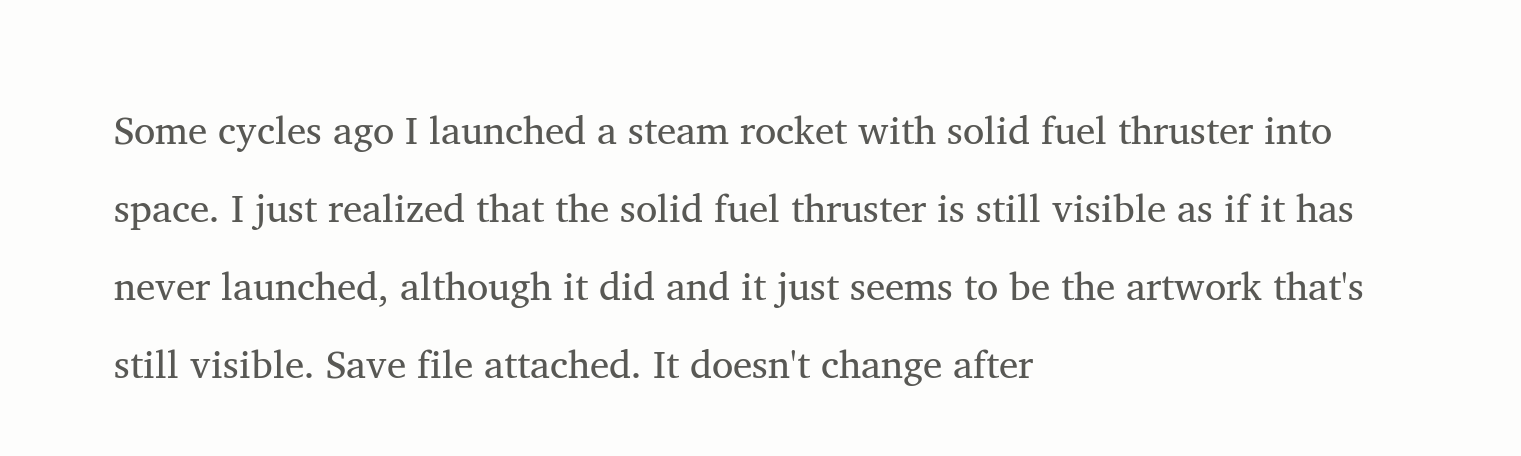Some cycles ago I launched a steam rocket with solid fuel thruster into space. I just realized that the solid fuel thruster is still visible as if it has never launched, although it did and it just seems to be the artwork that's still visible. Save file attached. It doesn't change after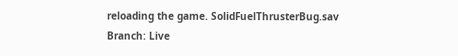reloading the game. SolidFuelThrusterBug.sav
Branch: Live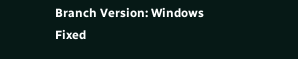Branch Version: Windows Fixed